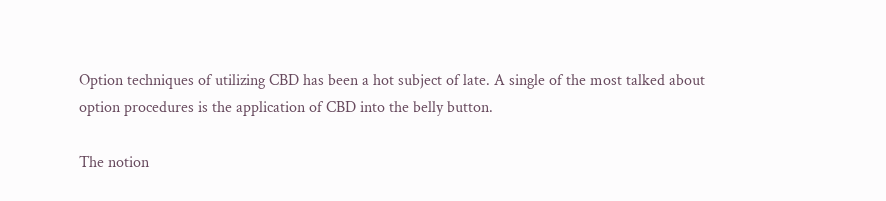Option techniques of utilizing CBD has been a hot subject of late. A single of the most talked about option procedures is the application of CBD into the belly button.

The notion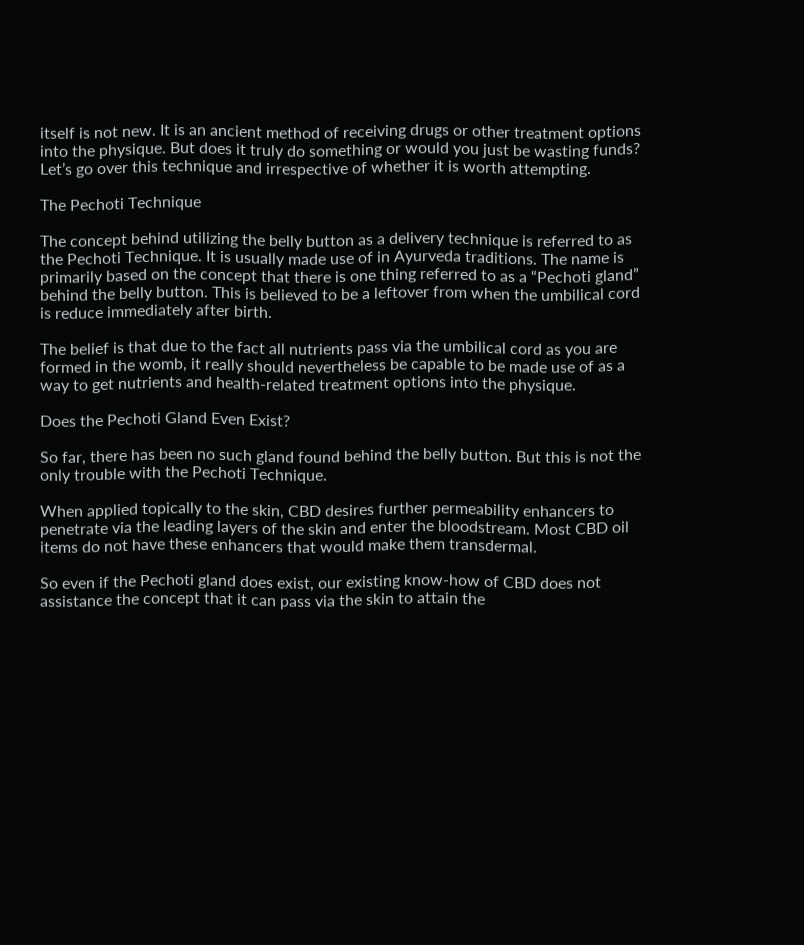itself is not new. It is an ancient method of receiving drugs or other treatment options into the physique. But does it truly do something or would you just be wasting funds? Let’s go over this technique and irrespective of whether it is worth attempting.

The Pechoti Technique

The concept behind utilizing the belly button as a delivery technique is referred to as the Pechoti Technique. It is usually made use of in Ayurveda traditions. The name is primarily based on the concept that there is one thing referred to as a “Pechoti gland” behind the belly button. This is believed to be a leftover from when the umbilical cord is reduce immediately after birth.

The belief is that due to the fact all nutrients pass via the umbilical cord as you are formed in the womb, it really should nevertheless be capable to be made use of as a way to get nutrients and health-related treatment options into the physique.

Does the Pechoti Gland Even Exist?

So far, there has been no such gland found behind the belly button. But this is not the only trouble with the Pechoti Technique.

When applied topically to the skin, CBD desires further permeability enhancers to penetrate via the leading layers of the skin and enter the bloodstream. Most CBD oil items do not have these enhancers that would make them transdermal.

So even if the Pechoti gland does exist, our existing know-how of CBD does not assistance the concept that it can pass via the skin to attain the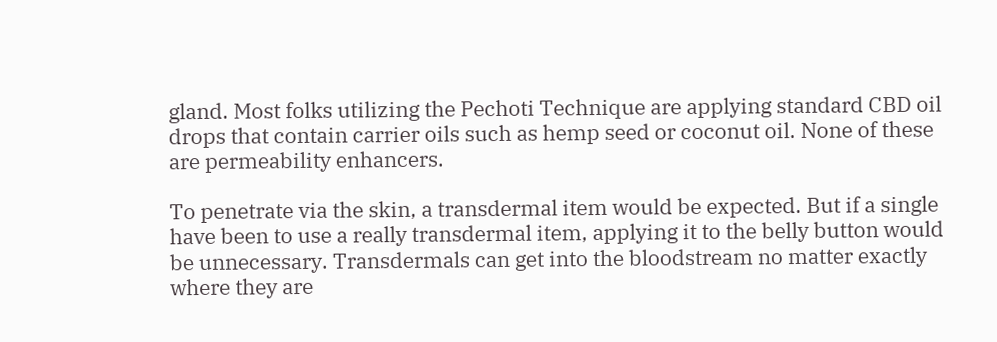gland. Most folks utilizing the Pechoti Technique are applying standard CBD oil drops that contain carrier oils such as hemp seed or coconut oil. None of these are permeability enhancers.

To penetrate via the skin, a transdermal item would be expected. But if a single have been to use a really transdermal item, applying it to the belly button would be unnecessary. Transdermals can get into the bloodstream no matter exactly where they are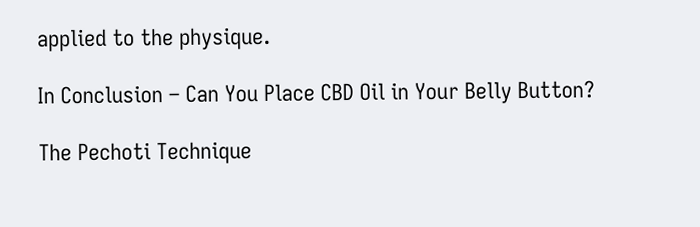applied to the physique.

In Conclusion – Can You Place CBD Oil in Your Belly Button?

The Pechoti Technique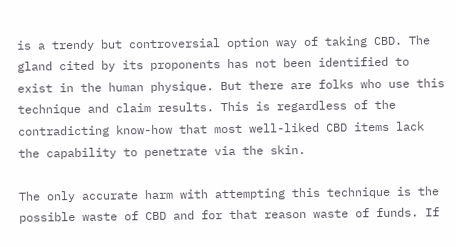is a trendy but controversial option way of taking CBD. The gland cited by its proponents has not been identified to exist in the human physique. But there are folks who use this technique and claim results. This is regardless of the contradicting know-how that most well-liked CBD items lack the capability to penetrate via the skin.

The only accurate harm with attempting this technique is the possible waste of CBD and for that reason waste of funds. If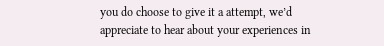you do choose to give it a attempt, we’d appreciate to hear about your experiences in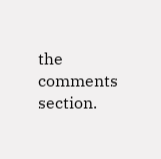the comments section.